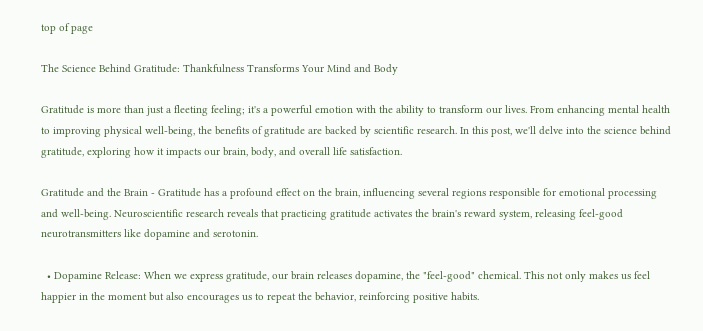top of page

The Science Behind Gratitude: Thankfulness Transforms Your Mind and Body

Gratitude is more than just a fleeting feeling; it's a powerful emotion with the ability to transform our lives. From enhancing mental health to improving physical well-being, the benefits of gratitude are backed by scientific research. In this post, we'll delve into the science behind gratitude, exploring how it impacts our brain, body, and overall life satisfaction.

Gratitude and the Brain - Gratitude has a profound effect on the brain, influencing several regions responsible for emotional processing and well-being. Neuroscientific research reveals that practicing gratitude activates the brain's reward system, releasing feel-good neurotransmitters like dopamine and serotonin.

  • Dopamine Release: When we express gratitude, our brain releases dopamine, the "feel-good" chemical. This not only makes us feel happier in the moment but also encourages us to repeat the behavior, reinforcing positive habits.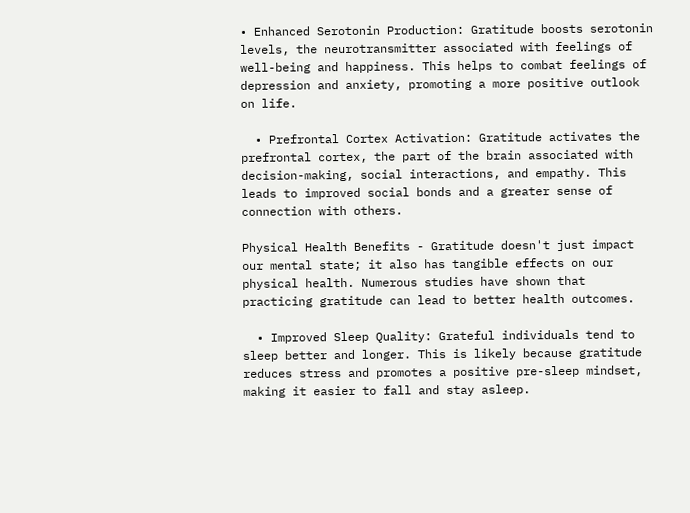• Enhanced Serotonin Production: Gratitude boosts serotonin levels, the neurotransmitter associated with feelings of well-being and happiness. This helps to combat feelings of depression and anxiety, promoting a more positive outlook on life.

  • Prefrontal Cortex Activation: Gratitude activates the prefrontal cortex, the part of the brain associated with decision-making, social interactions, and empathy. This leads to improved social bonds and a greater sense of connection with others.

Physical Health Benefits - Gratitude doesn't just impact our mental state; it also has tangible effects on our physical health. Numerous studies have shown that practicing gratitude can lead to better health outcomes.

  • Improved Sleep Quality: Grateful individuals tend to sleep better and longer. This is likely because gratitude reduces stress and promotes a positive pre-sleep mindset, making it easier to fall and stay asleep.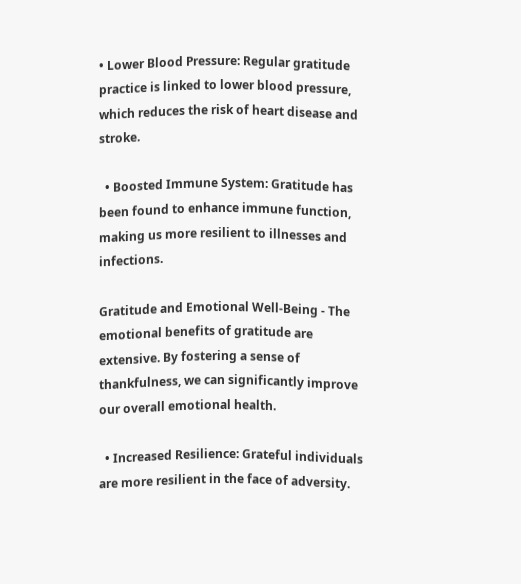• Lower Blood Pressure: Regular gratitude practice is linked to lower blood pressure, which reduces the risk of heart disease and stroke.

  • Boosted Immune System: Gratitude has been found to enhance immune function, making us more resilient to illnesses and infections.

Gratitude and Emotional Well-Being - The emotional benefits of gratitude are extensive. By fostering a sense of thankfulness, we can significantly improve our overall emotional health.

  • Increased Resilience: Grateful individuals are more resilient in the face of adversity.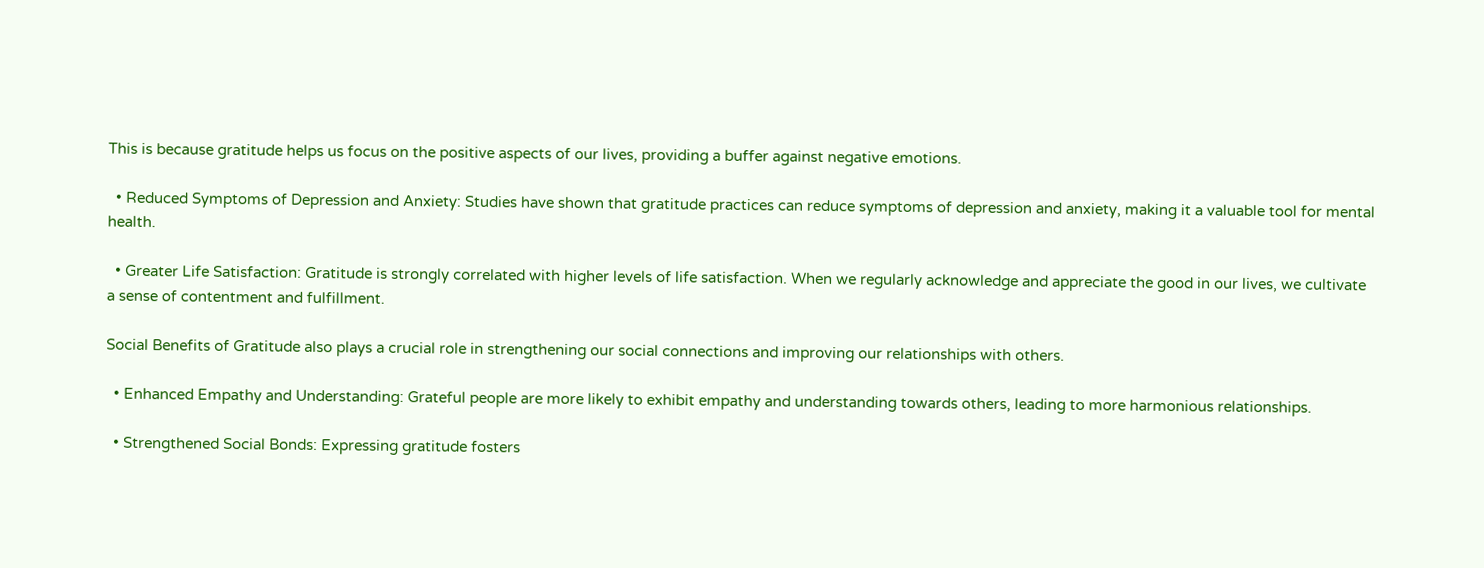This is because gratitude helps us focus on the positive aspects of our lives, providing a buffer against negative emotions.

  • Reduced Symptoms of Depression and Anxiety: Studies have shown that gratitude practices can reduce symptoms of depression and anxiety, making it a valuable tool for mental health.

  • Greater Life Satisfaction: Gratitude is strongly correlated with higher levels of life satisfaction. When we regularly acknowledge and appreciate the good in our lives, we cultivate a sense of contentment and fulfillment.

Social Benefits of Gratitude also plays a crucial role in strengthening our social connections and improving our relationships with others.

  • Enhanced Empathy and Understanding: Grateful people are more likely to exhibit empathy and understanding towards others, leading to more harmonious relationships.

  • Strengthened Social Bonds: Expressing gratitude fosters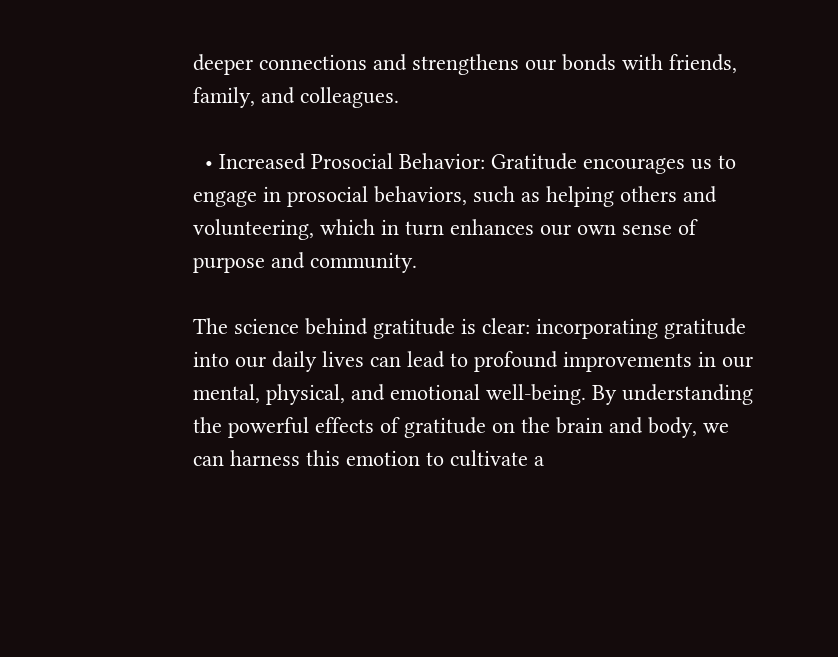deeper connections and strengthens our bonds with friends, family, and colleagues.

  • Increased Prosocial Behavior: Gratitude encourages us to engage in prosocial behaviors, such as helping others and volunteering, which in turn enhances our own sense of purpose and community.

The science behind gratitude is clear: incorporating gratitude into our daily lives can lead to profound improvements in our mental, physical, and emotional well-being. By understanding the powerful effects of gratitude on the brain and body, we can harness this emotion to cultivate a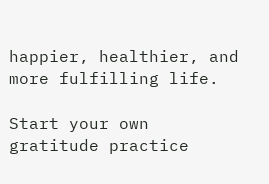happier, healthier, and more fulfilling life.

Start your own gratitude practice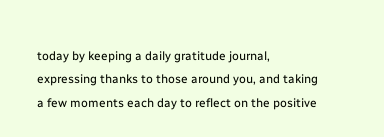today by keeping a daily gratitude journal, expressing thanks to those around you, and taking a few moments each day to reflect on the positive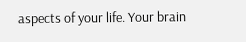aspects of your life. Your brain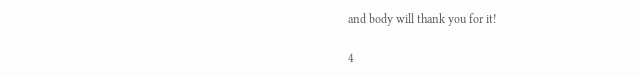and body will thank you for it!

4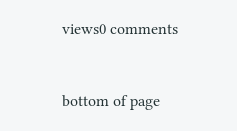views0 comments


bottom of page